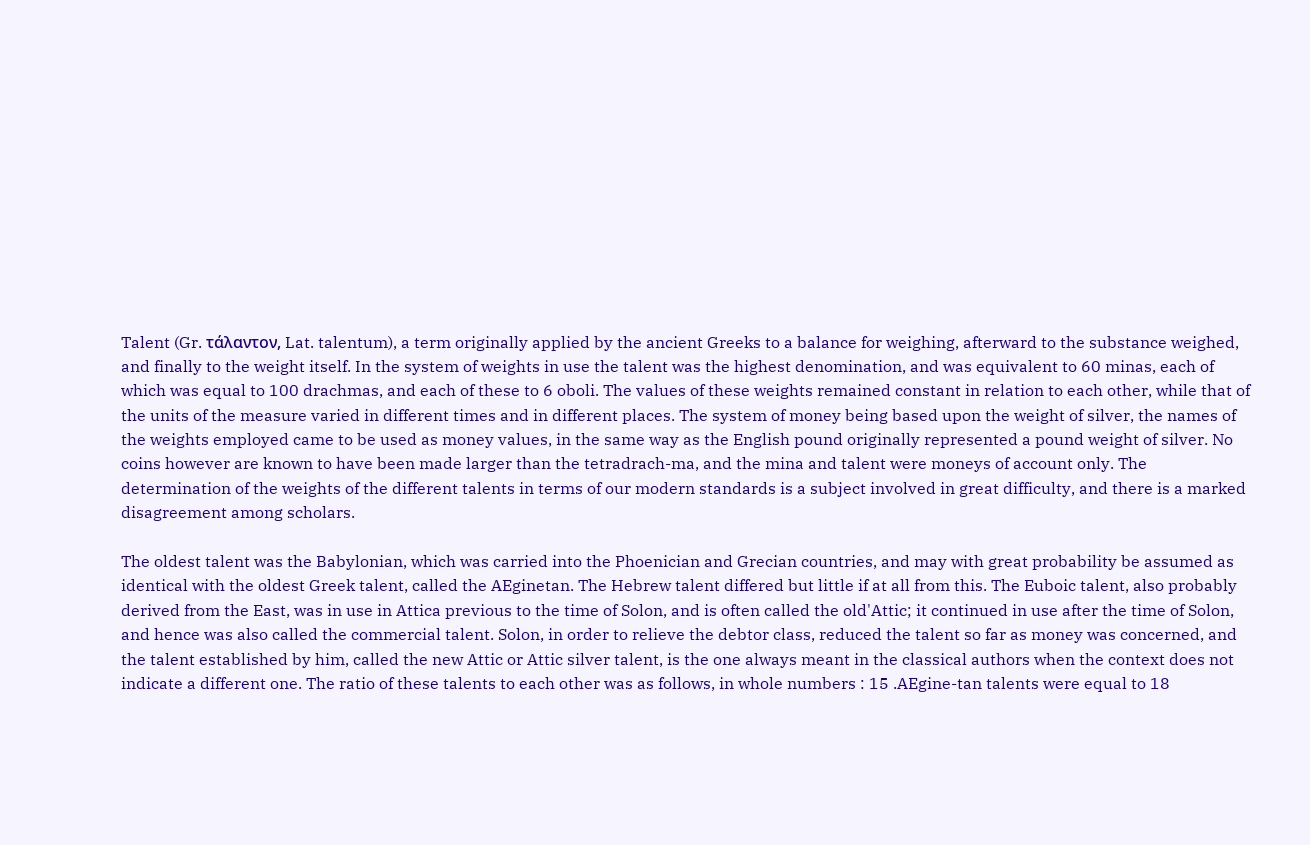Talent (Gr. τάλαντον, Lat. talentum), a term originally applied by the ancient Greeks to a balance for weighing, afterward to the substance weighed, and finally to the weight itself. In the system of weights in use the talent was the highest denomination, and was equivalent to 60 minas, each of which was equal to 100 drachmas, and each of these to 6 oboli. The values of these weights remained constant in relation to each other, while that of the units of the measure varied in different times and in different places. The system of money being based upon the weight of silver, the names of the weights employed came to be used as money values, in the same way as the English pound originally represented a pound weight of silver. No coins however are known to have been made larger than the tetradrach-ma, and the mina and talent were moneys of account only. The determination of the weights of the different talents in terms of our modern standards is a subject involved in great difficulty, and there is a marked disagreement among scholars.

The oldest talent was the Babylonian, which was carried into the Phoenician and Grecian countries, and may with great probability be assumed as identical with the oldest Greek talent, called the AEginetan. The Hebrew talent differed but little if at all from this. The Euboic talent, also probably derived from the East, was in use in Attica previous to the time of Solon, and is often called the old'Attic; it continued in use after the time of Solon, and hence was also called the commercial talent. Solon, in order to relieve the debtor class, reduced the talent so far as money was concerned, and the talent established by him, called the new Attic or Attic silver talent, is the one always meant in the classical authors when the context does not indicate a different one. The ratio of these talents to each other was as follows, in whole numbers : 15 .AEgine-tan talents were equal to 18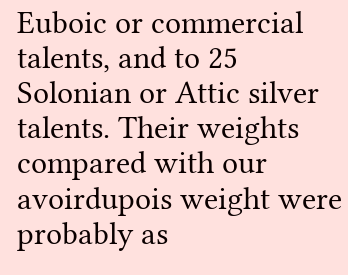Euboic or commercial talents, and to 25 Solonian or Attic silver talents. Their weights compared with our avoirdupois weight were probably as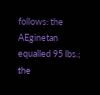follows: the AEginetan equalled 95 lbs.; the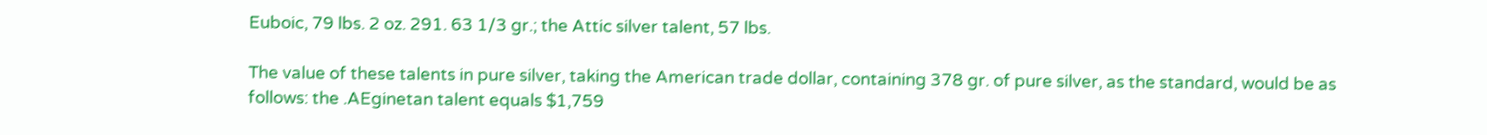Euboic, 79 lbs. 2 oz. 291. 63 1/3 gr.; the Attic silver talent, 57 lbs.

The value of these talents in pure silver, taking the American trade dollar, containing 378 gr. of pure silver, as the standard, would be as follows: the .AEginetan talent equals $1,759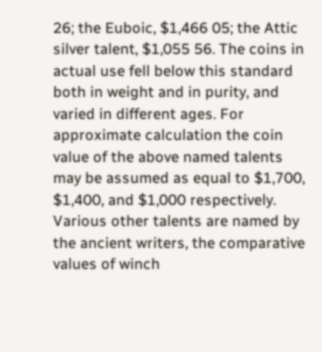26; the Euboic, $1,466 05; the Attic silver talent, $1,055 56. The coins in actual use fell below this standard both in weight and in purity, and varied in different ages. For approximate calculation the coin value of the above named talents may be assumed as equal to $1,700, $1,400, and $1,000 respectively. Various other talents are named by the ancient writers, the comparative values of winch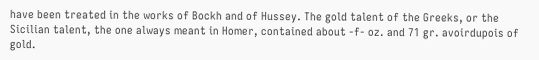have been treated in the works of Bockh and of Hussey. The gold talent of the Greeks, or the Sicilian talent, the one always meant in Homer, contained about -f- oz. and 71 gr. avoirdupois of gold.